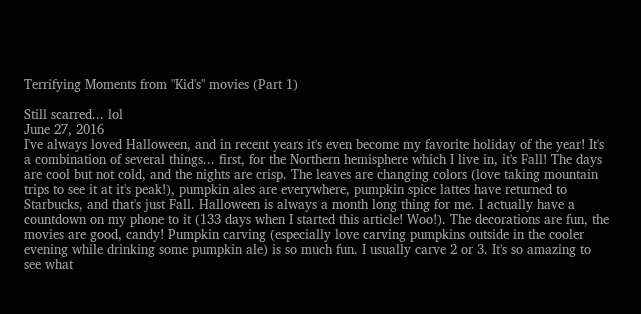Terrifying Moments from "Kid's" movies (Part 1)

Still scarred... lol
June 27, 2016
I've always loved Halloween, and in recent years it's even become my favorite holiday of the year! It's a combination of several things... first, for the Northern hemisphere which I live in, it's Fall! The days are cool but not cold, and the nights are crisp. The leaves are changing colors (love taking mountain trips to see it at it's peak!), pumpkin ales are everywhere, pumpkin spice lattes have returned to Starbucks, and that's just Fall. Halloween is always a month long thing for me. I actually have a countdown on my phone to it (133 days when I started this article! Woo!). The decorations are fun, the movies are good, candy! Pumpkin carving (especially love carving pumpkins outside in the cooler evening while drinking some pumpkin ale) is so much fun. I usually carve 2 or 3. It's so amazing to see what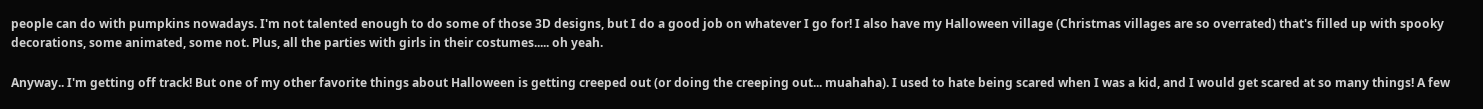people can do with pumpkins nowadays. I'm not talented enough to do some of those 3D designs, but I do a good job on whatever I go for! I also have my Halloween village (Christmas villages are so overrated) that's filled up with spooky decorations, some animated, some not. Plus, all the parties with girls in their costumes..... oh yeah.

Anyway.. I'm getting off track! But one of my other favorite things about Halloween is getting creeped out (or doing the creeping out... muahaha). I used to hate being scared when I was a kid, and I would get scared at so many things! A few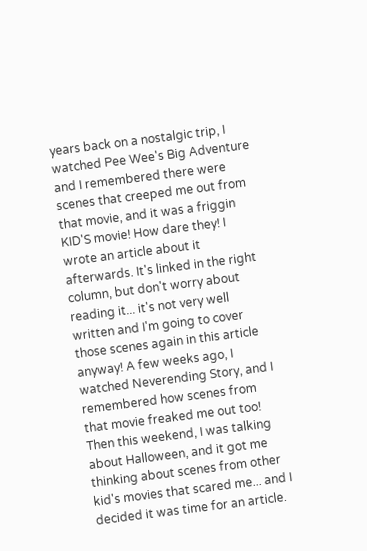years back on a nostalgic trip, I watched Pee Wee's Big Adventure and I remembered there were scenes that creeped me out from that movie, and it was a friggin KID'S movie! How dare they! I wrote an article about it afterwards. It's linked in the right column, but don't worry about reading it... it's not very well written and I'm going to cover those scenes again in this article anyway! A few weeks ago, I watched Neverending Story, and I remembered how scenes from that movie freaked me out too! Then this weekend, I was talking about Halloween, and it got me thinking about scenes from other kid's movies that scared me... and I decided it was time for an article.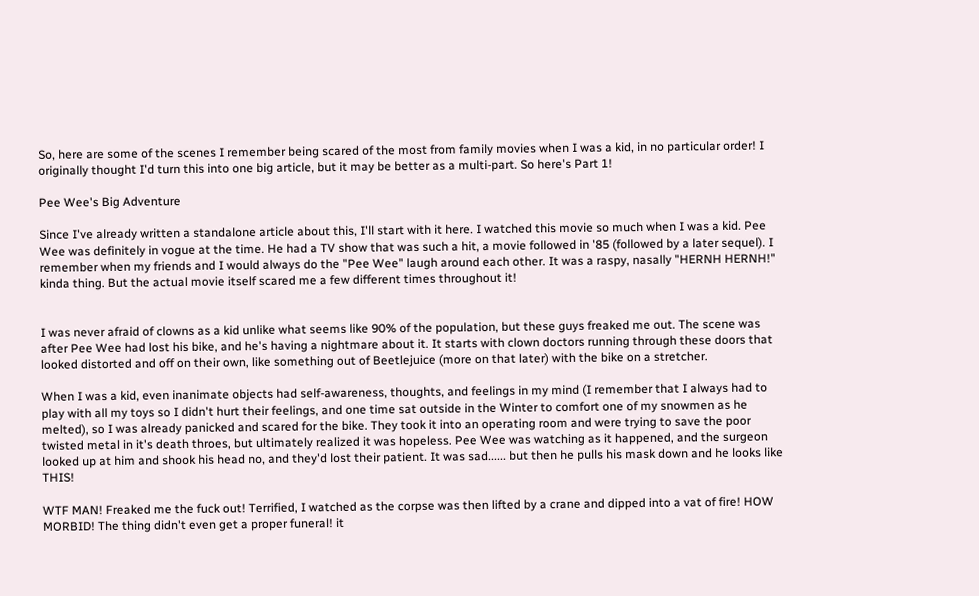So, here are some of the scenes I remember being scared of the most from family movies when I was a kid, in no particular order! I originally thought I'd turn this into one big article, but it may be better as a multi-part. So here's Part 1!

Pee Wee's Big Adventure

Since I've already written a standalone article about this, I'll start with it here. I watched this movie so much when I was a kid. Pee Wee was definitely in vogue at the time. He had a TV show that was such a hit, a movie followed in '85 (followed by a later sequel). I remember when my friends and I would always do the "Pee Wee" laugh around each other. It was a raspy, nasally "HERNH HERNH!" kinda thing. But the actual movie itself scared me a few different times throughout it!


I was never afraid of clowns as a kid unlike what seems like 90% of the population, but these guys freaked me out. The scene was after Pee Wee had lost his bike, and he's having a nightmare about it. It starts with clown doctors running through these doors that looked distorted and off on their own, like something out of Beetlejuice (more on that later) with the bike on a stretcher.

When I was a kid, even inanimate objects had self-awareness, thoughts, and feelings in my mind (I remember that I always had to play with all my toys so I didn't hurt their feelings, and one time sat outside in the Winter to comfort one of my snowmen as he melted), so I was already panicked and scared for the bike. They took it into an operating room and were trying to save the poor twisted metal in it's death throes, but ultimately realized it was hopeless. Pee Wee was watching as it happened, and the surgeon looked up at him and shook his head no, and they'd lost their patient. It was sad...... but then he pulls his mask down and he looks like THIS!

WTF MAN! Freaked me the fuck out! Terrified, I watched as the corpse was then lifted by a crane and dipped into a vat of fire! HOW MORBID! The thing didn't even get a proper funeral! it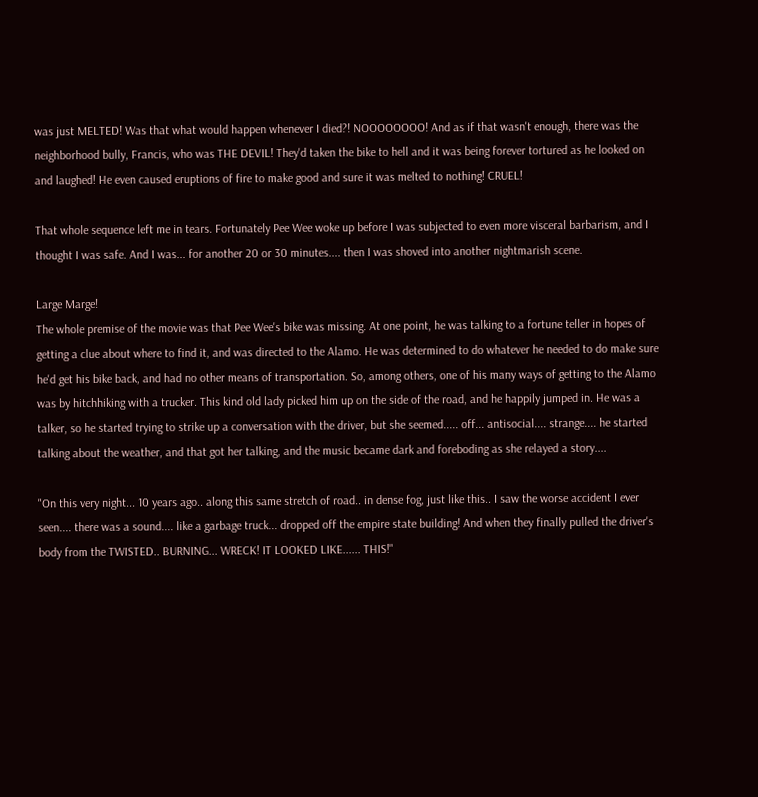was just MELTED! Was that what would happen whenever I died?! NOOOOOOOO! And as if that wasn't enough, there was the neighborhood bully, Francis, who was THE DEVIL! They'd taken the bike to hell and it was being forever tortured as he looked on and laughed! He even caused eruptions of fire to make good and sure it was melted to nothing! CRUEL!

That whole sequence left me in tears. Fortunately Pee Wee woke up before I was subjected to even more visceral barbarism, and I thought I was safe. And I was... for another 20 or 30 minutes.... then I was shoved into another nightmarish scene.

Large Marge!
The whole premise of the movie was that Pee Wee's bike was missing. At one point, he was talking to a fortune teller in hopes of getting a clue about where to find it, and was directed to the Alamo. He was determined to do whatever he needed to do make sure he'd get his bike back, and had no other means of transportation. So, among others, one of his many ways of getting to the Alamo was by hitchhiking with a trucker. This kind old lady picked him up on the side of the road, and he happily jumped in. He was a talker, so he started trying to strike up a conversation with the driver, but she seemed..... off... antisocial.... strange.... he started talking about the weather, and that got her talking, and the music became dark and foreboding as she relayed a story....

"On this very night... 10 years ago.. along this same stretch of road.. in dense fog, just like this.. I saw the worse accident I ever seen.... there was a sound.... like a garbage truck... dropped off the empire state building! And when they finally pulled the driver's body from the TWISTED.. BURNING... WRECK! IT LOOKED LIKE...... THIS!"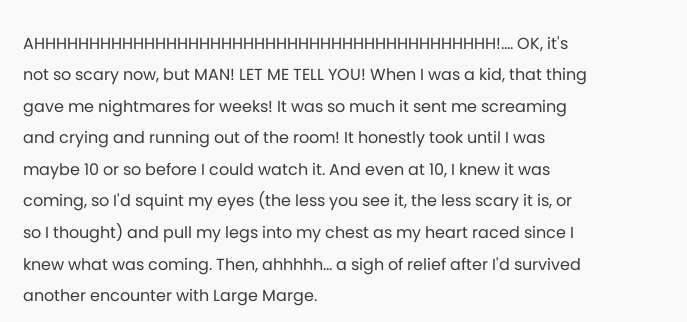AHHHHHHHHHHHHHHHHHHHHHHHHHHHHHHHHHHHHHHHHHH!.... OK, it's not so scary now, but MAN! LET ME TELL YOU! When I was a kid, that thing gave me nightmares for weeks! It was so much it sent me screaming and crying and running out of the room! It honestly took until I was maybe 10 or so before I could watch it. And even at 10, I knew it was coming, so I'd squint my eyes (the less you see it, the less scary it is, or so I thought) and pull my legs into my chest as my heart raced since I knew what was coming. Then, ahhhhh... a sigh of relief after I'd survived another encounter with Large Marge.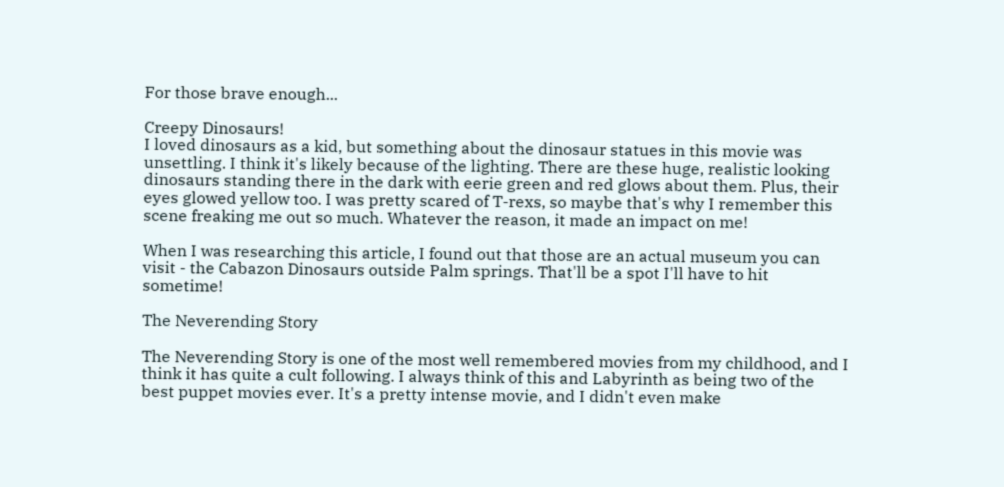For those brave enough...

Creepy Dinosaurs!
I loved dinosaurs as a kid, but something about the dinosaur statues in this movie was unsettling. I think it's likely because of the lighting. There are these huge, realistic looking dinosaurs standing there in the dark with eerie green and red glows about them. Plus, their eyes glowed yellow too. I was pretty scared of T-rexs, so maybe that's why I remember this scene freaking me out so much. Whatever the reason, it made an impact on me!

When I was researching this article, I found out that those are an actual museum you can visit - the Cabazon Dinosaurs outside Palm springs. That'll be a spot I'll have to hit sometime!

The Neverending Story

The Neverending Story is one of the most well remembered movies from my childhood, and I think it has quite a cult following. I always think of this and Labyrinth as being two of the best puppet movies ever. It's a pretty intense movie, and I didn't even make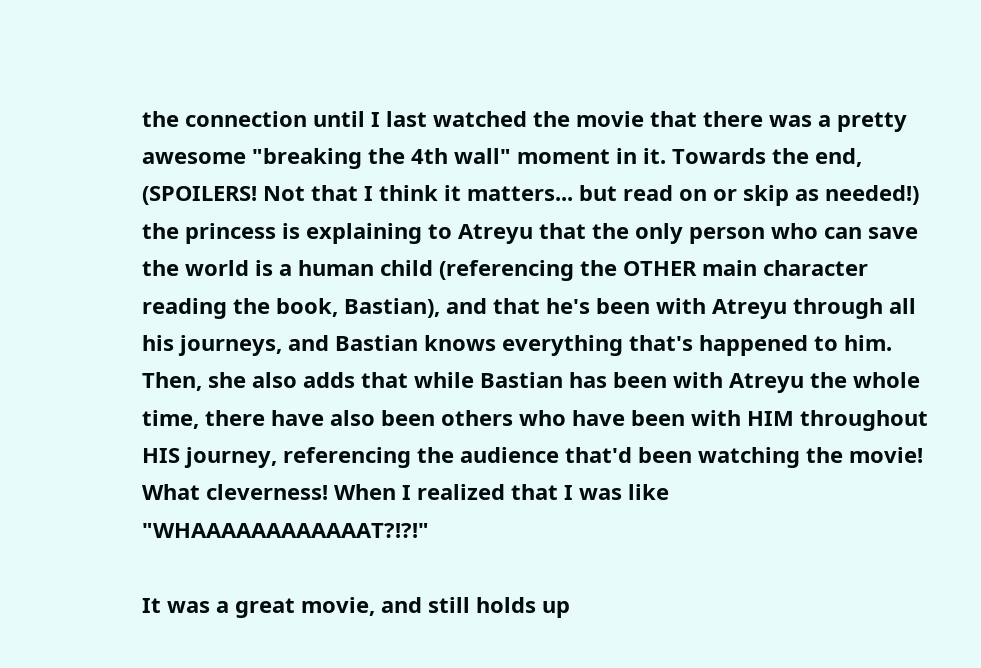the connection until I last watched the movie that there was a pretty awesome "breaking the 4th wall" moment in it. Towards the end, (SPOILERS! Not that I think it matters... but read on or skip as needed!) the princess is explaining to Atreyu that the only person who can save the world is a human child (referencing the OTHER main character reading the book, Bastian), and that he's been with Atreyu through all his journeys, and Bastian knows everything that's happened to him. Then, she also adds that while Bastian has been with Atreyu the whole time, there have also been others who have been with HIM throughout HIS journey, referencing the audience that'd been watching the movie! What cleverness! When I realized that I was like "WHAAAAAAAAAAAAT?!?!"

It was a great movie, and still holds up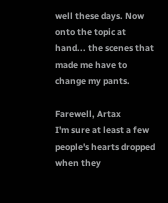well these days. Now onto the topic at hand... the scenes that made me have to change my pants.

Farewell, Artax
I'm sure at least a few people's hearts dropped when they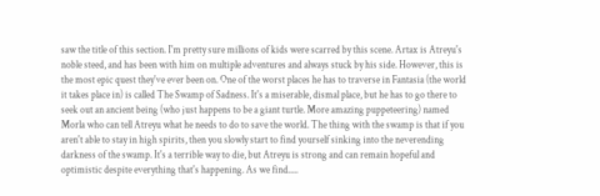saw the title of this section. I'm pretty sure millions of kids were scarred by this scene. Artax is Atreyu's noble steed, and has been with him on multiple adventures and always stuck by his side. However, this is the most epic quest they've ever been on. One of the worst places he has to traverse in Fantasia (the world it takes place in) is called The Swamp of Sadness. It's a miserable, dismal place, but he has to go there to seek out an ancient being (who just happens to be a giant turtle. More amazing puppeteering) named Morla who can tell Atreyu what he needs to do to save the world. The thing with the swamp is that if you aren't able to stay in high spirits, then you slowly start to find yourself sinking into the neverending darkness of the swamp. It's a terrible way to die, but Atreyu is strong and can remain hopeful and optimistic despite everything that's happening. As we find.....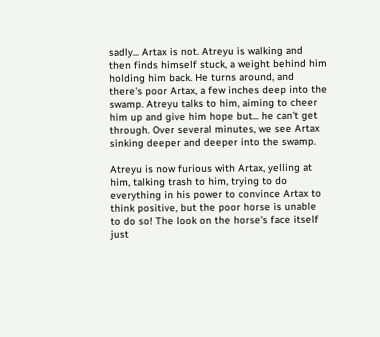sadly... Artax is not. Atreyu is walking and then finds himself stuck, a weight behind him holding him back. He turns around, and there's poor Artax, a few inches deep into the swamp. Atreyu talks to him, aiming to cheer him up and give him hope but... he can't get through. Over several minutes, we see Artax sinking deeper and deeper into the swamp.

Atreyu is now furious with Artax, yelling at him, talking trash to him, trying to do everything in his power to convince Artax to think positive, but the poor horse is unable to do so! The look on the horse's face itself just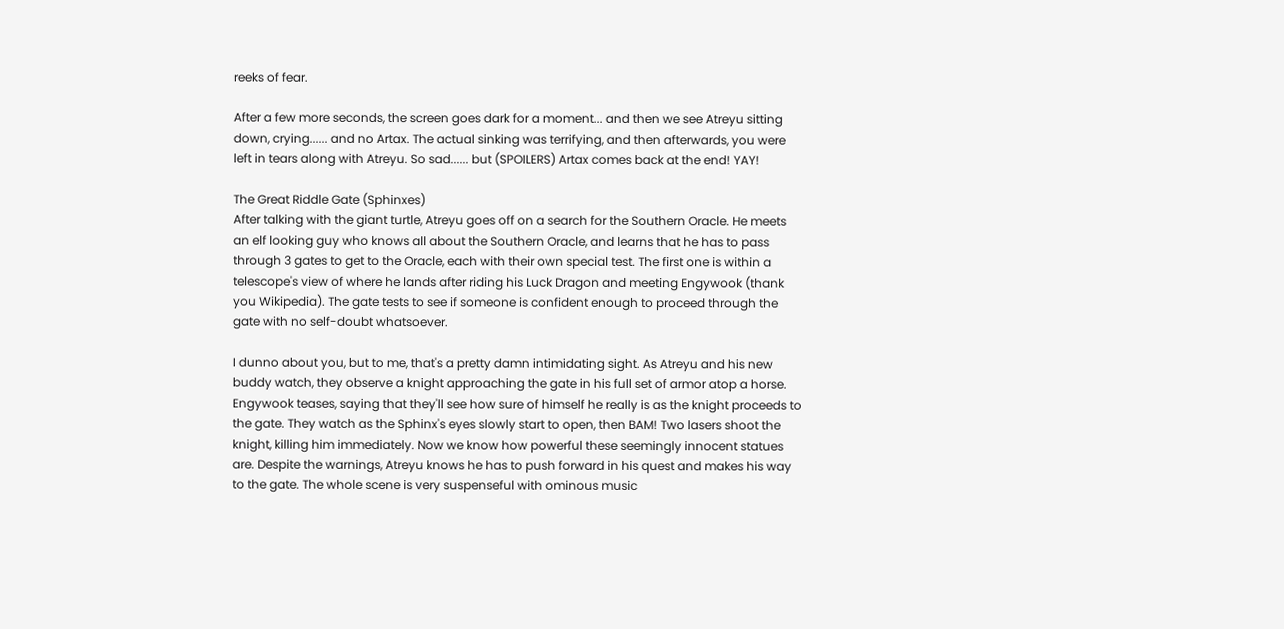reeks of fear.

After a few more seconds, the screen goes dark for a moment... and then we see Atreyu sitting down, crying...... and no Artax. The actual sinking was terrifying, and then afterwards, you were left in tears along with Atreyu. So sad...... but (SPOILERS) Artax comes back at the end! YAY!

The Great Riddle Gate (Sphinxes)
After talking with the giant turtle, Atreyu goes off on a search for the Southern Oracle. He meets an elf looking guy who knows all about the Southern Oracle, and learns that he has to pass through 3 gates to get to the Oracle, each with their own special test. The first one is within a telescope's view of where he lands after riding his Luck Dragon and meeting Engywook (thank you Wikipedia). The gate tests to see if someone is confident enough to proceed through the gate with no self-doubt whatsoever.

I dunno about you, but to me, that's a pretty damn intimidating sight. As Atreyu and his new buddy watch, they observe a knight approaching the gate in his full set of armor atop a horse. Engywook teases, saying that they'll see how sure of himself he really is as the knight proceeds to the gate. They watch as the Sphinx's eyes slowly start to open, then BAM! Two lasers shoot the knight, killing him immediately. Now we know how powerful these seemingly innocent statues are. Despite the warnings, Atreyu knows he has to push forward in his quest and makes his way to the gate. The whole scene is very suspenseful with ominous music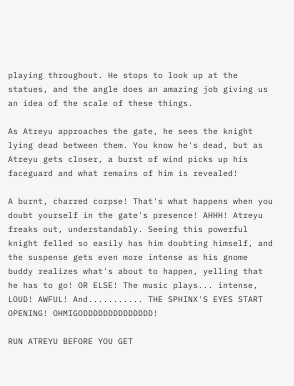playing throughout. He stops to look up at the statues, and the angle does an amazing job giving us an idea of the scale of these things.

As Atreyu approaches the gate, he sees the knight lying dead between them. You know he's dead, but as Atreyu gets closer, a burst of wind picks up his faceguard and what remains of him is revealed!

A burnt, charred corpse! That's what happens when you doubt yourself in the gate's presence! AHHH! Atreyu freaks out, understandably. Seeing this powerful knight felled so easily has him doubting himself, and the suspense gets even more intense as his gnome buddy realizes what's about to happen, yelling that he has to go! OR ELSE! The music plays... intense, LOUD! AWFUL! And........... THE SPHINX'S EYES START OPENING! OHMIGODDDDDDDDDDDDDD!

RUN ATREYU BEFORE YOU GET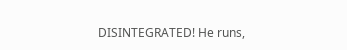DISINTEGRATED! He runs,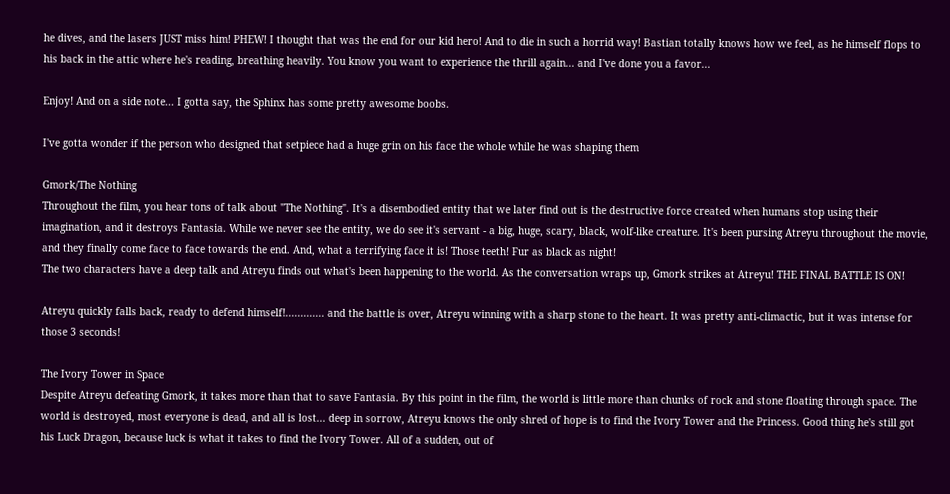he dives, and the lasers JUST miss him! PHEW! I thought that was the end for our kid hero! And to die in such a horrid way! Bastian totally knows how we feel, as he himself flops to his back in the attic where he's reading, breathing heavily. You know you want to experience the thrill again... and I've done you a favor...

Enjoy! And on a side note... I gotta say, the Sphinx has some pretty awesome boobs.

I've gotta wonder if the person who designed that setpiece had a huge grin on his face the whole while he was shaping them

Gmork/The Nothing
Throughout the film, you hear tons of talk about "The Nothing". It's a disembodied entity that we later find out is the destructive force created when humans stop using their imagination, and it destroys Fantasia. While we never see the entity, we do see it's servant - a big, huge, scary, black, wolf-like creature. It's been pursing Atreyu throughout the movie, and they finally come face to face towards the end. And, what a terrifying face it is! Those teeth! Fur as black as night!
The two characters have a deep talk and Atreyu finds out what's been happening to the world. As the conversation wraps up, Gmork strikes at Atreyu! THE FINAL BATTLE IS ON!

Atreyu quickly falls back, ready to defend himself!............. and the battle is over, Atreyu winning with a sharp stone to the heart. It was pretty anti-climactic, but it was intense for those 3 seconds!

The Ivory Tower in Space
Despite Atreyu defeating Gmork, it takes more than that to save Fantasia. By this point in the film, the world is little more than chunks of rock and stone floating through space. The world is destroyed, most everyone is dead, and all is lost... deep in sorrow, Atreyu knows the only shred of hope is to find the Ivory Tower and the Princess. Good thing he's still got his Luck Dragon, because luck is what it takes to find the Ivory Tower. All of a sudden, out of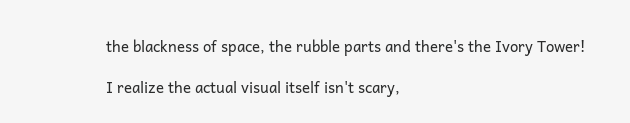the blackness of space, the rubble parts and there's the Ivory Tower!

I realize the actual visual itself isn't scary,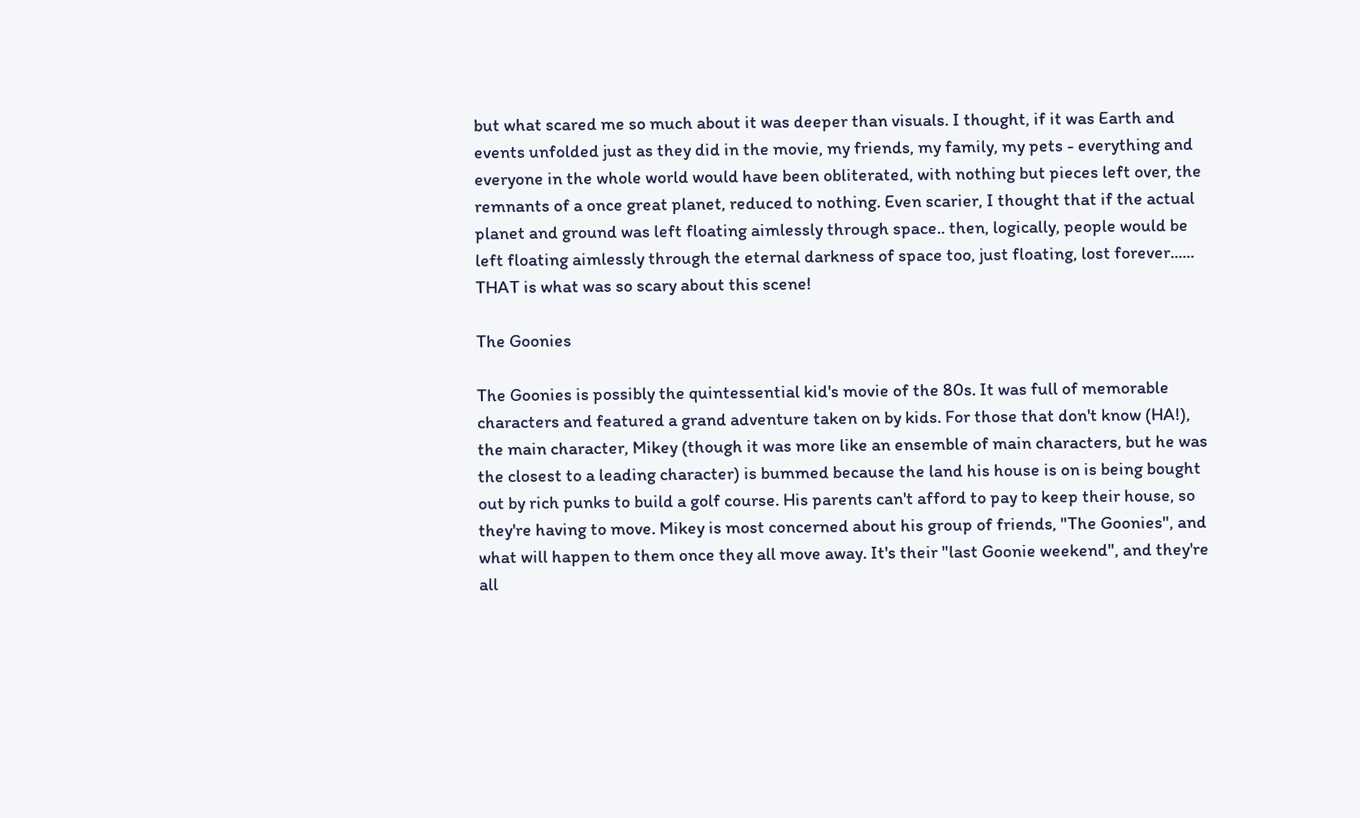but what scared me so much about it was deeper than visuals. I thought, if it was Earth and events unfolded just as they did in the movie, my friends, my family, my pets - everything and everyone in the whole world would have been obliterated, with nothing but pieces left over, the remnants of a once great planet, reduced to nothing. Even scarier, I thought that if the actual planet and ground was left floating aimlessly through space.. then, logically, people would be left floating aimlessly through the eternal darkness of space too, just floating, lost forever...... THAT is what was so scary about this scene!

The Goonies

The Goonies is possibly the quintessential kid's movie of the 80s. It was full of memorable characters and featured a grand adventure taken on by kids. For those that don't know (HA!), the main character, Mikey (though it was more like an ensemble of main characters, but he was the closest to a leading character) is bummed because the land his house is on is being bought out by rich punks to build a golf course. His parents can't afford to pay to keep their house, so they're having to move. Mikey is most concerned about his group of friends, "The Goonies", and what will happen to them once they all move away. It's their "last Goonie weekend", and they're all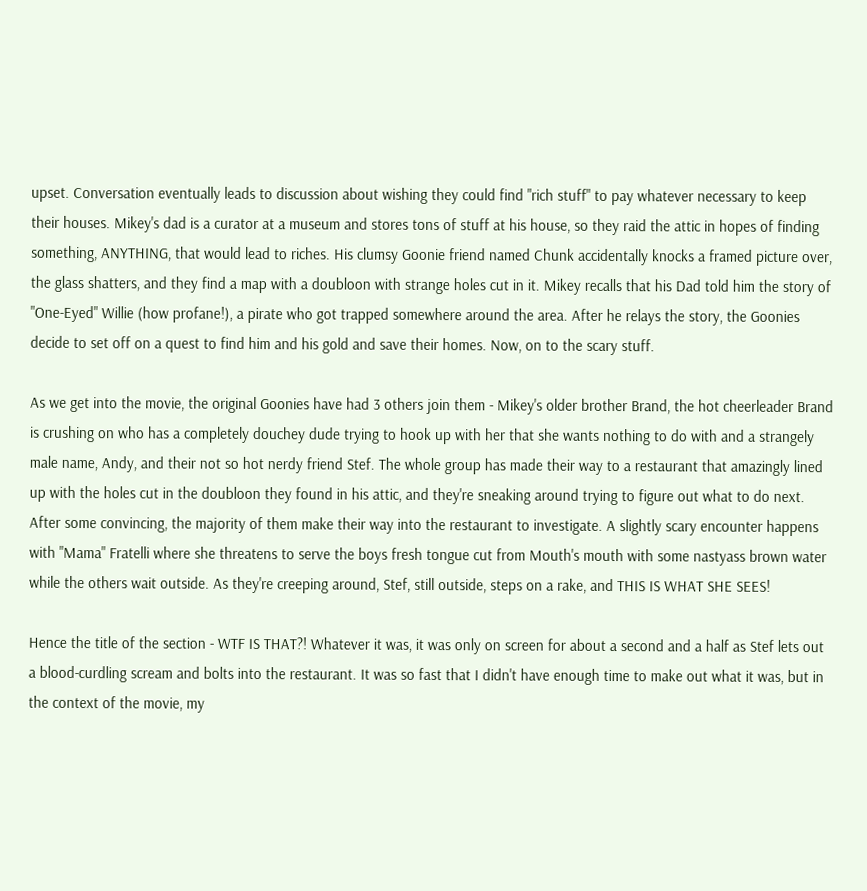upset. Conversation eventually leads to discussion about wishing they could find "rich stuff" to pay whatever necessary to keep their houses. Mikey's dad is a curator at a museum and stores tons of stuff at his house, so they raid the attic in hopes of finding something, ANYTHING, that would lead to riches. His clumsy Goonie friend named Chunk accidentally knocks a framed picture over, the glass shatters, and they find a map with a doubloon with strange holes cut in it. Mikey recalls that his Dad told him the story of "One-Eyed" Willie (how profane!), a pirate who got trapped somewhere around the area. After he relays the story, the Goonies decide to set off on a quest to find him and his gold and save their homes. Now, on to the scary stuff.

As we get into the movie, the original Goonies have had 3 others join them - Mikey's older brother Brand, the hot cheerleader Brand is crushing on who has a completely douchey dude trying to hook up with her that she wants nothing to do with and a strangely male name, Andy, and their not so hot nerdy friend Stef. The whole group has made their way to a restaurant that amazingly lined up with the holes cut in the doubloon they found in his attic, and they're sneaking around trying to figure out what to do next. After some convincing, the majority of them make their way into the restaurant to investigate. A slightly scary encounter happens with "Mama" Fratelli where she threatens to serve the boys fresh tongue cut from Mouth's mouth with some nastyass brown water while the others wait outside. As they're creeping around, Stef, still outside, steps on a rake, and THIS IS WHAT SHE SEES!

Hence the title of the section - WTF IS THAT?! Whatever it was, it was only on screen for about a second and a half as Stef lets out a blood-curdling scream and bolts into the restaurant. It was so fast that I didn't have enough time to make out what it was, but in the context of the movie, my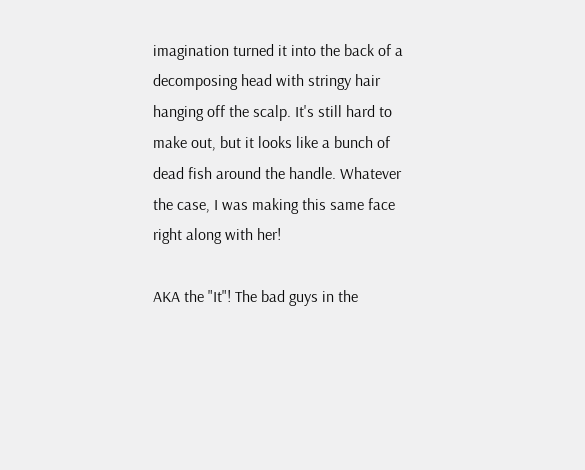imagination turned it into the back of a decomposing head with stringy hair hanging off the scalp. It's still hard to make out, but it looks like a bunch of dead fish around the handle. Whatever the case, I was making this same face right along with her!

AKA the "It"! The bad guys in the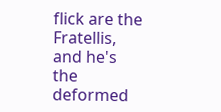flick are the Fratellis, and he's the deformed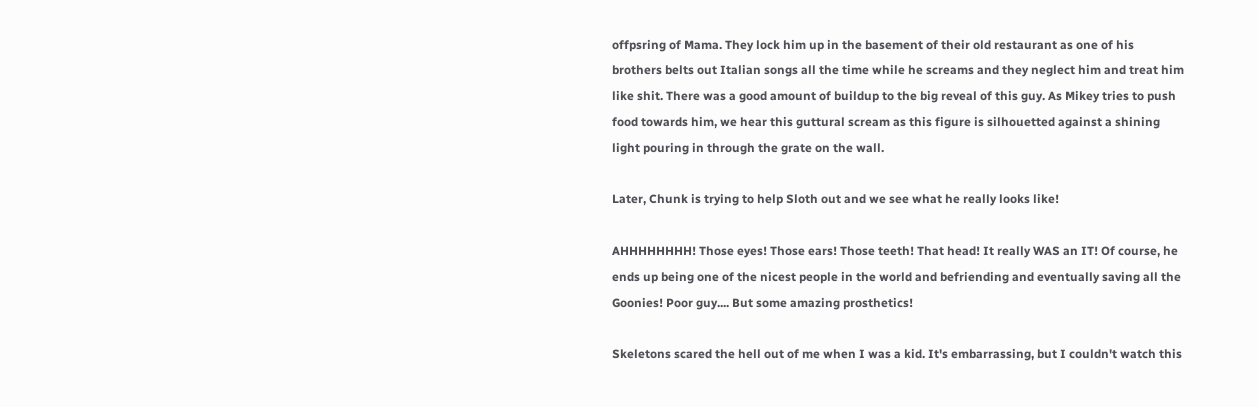offpsring of Mama. They lock him up in the basement of their old restaurant as one of his brothers belts out Italian songs all the time while he screams and they neglect him and treat him like shit. There was a good amount of buildup to the big reveal of this guy. As Mikey tries to push food towards him, we hear this guttural scream as this figure is silhouetted against a shining light pouring in through the grate on the wall.

Later, Chunk is trying to help Sloth out and we see what he really looks like!

AHHHHHHHH! Those eyes! Those ears! Those teeth! That head! It really WAS an IT! Of course, he ends up being one of the nicest people in the world and befriending and eventually saving all the Goonies! Poor guy.... But some amazing prosthetics!

Skeletons scared the hell out of me when I was a kid. It's embarrassing, but I couldn't watch this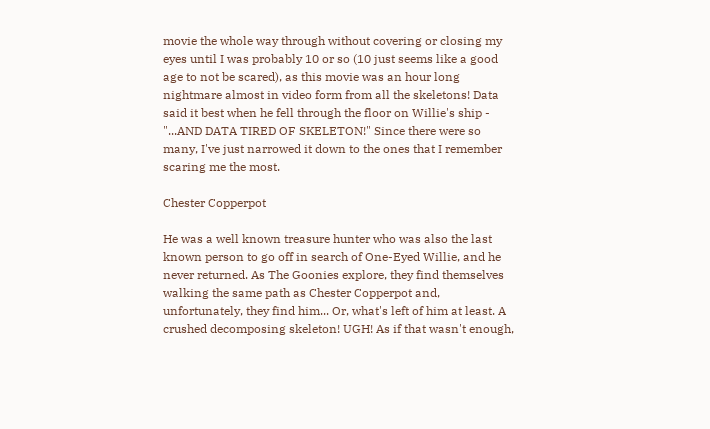movie the whole way through without covering or closing my eyes until I was probably 10 or so (10 just seems like a good age to not be scared), as this movie was an hour long nightmare almost in video form from all the skeletons! Data said it best when he fell through the floor on Willie's ship - "...AND DATA TIRED OF SKELETON!" Since there were so many, I've just narrowed it down to the ones that I remember scaring me the most.

Chester Copperpot

He was a well known treasure hunter who was also the last known person to go off in search of One-Eyed Willie, and he never returned. As The Goonies explore, they find themselves walking the same path as Chester Copperpot and, unfortunately, they find him... Or, what's left of him at least. A crushed decomposing skeleton! UGH! As if that wasn't enough,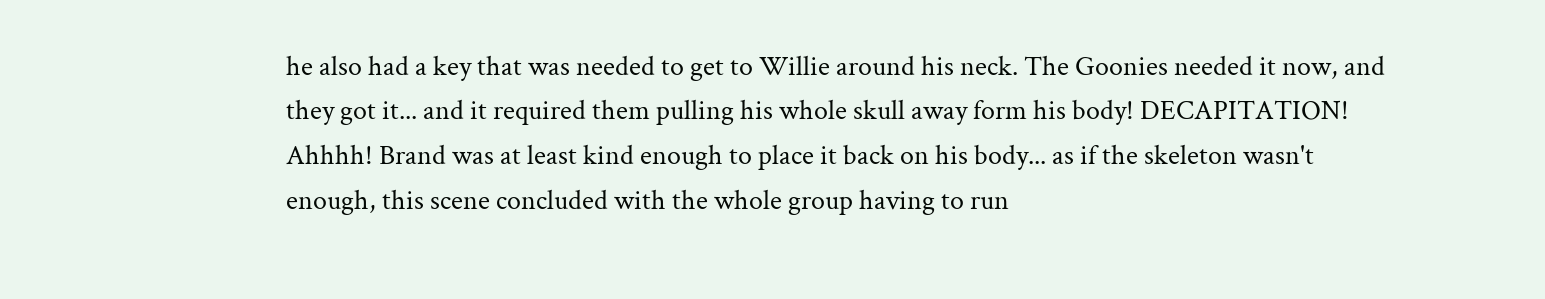he also had a key that was needed to get to Willie around his neck. The Goonies needed it now, and they got it... and it required them pulling his whole skull away form his body! DECAPITATION! Ahhhh! Brand was at least kind enough to place it back on his body... as if the skeleton wasn't enough, this scene concluded with the whole group having to run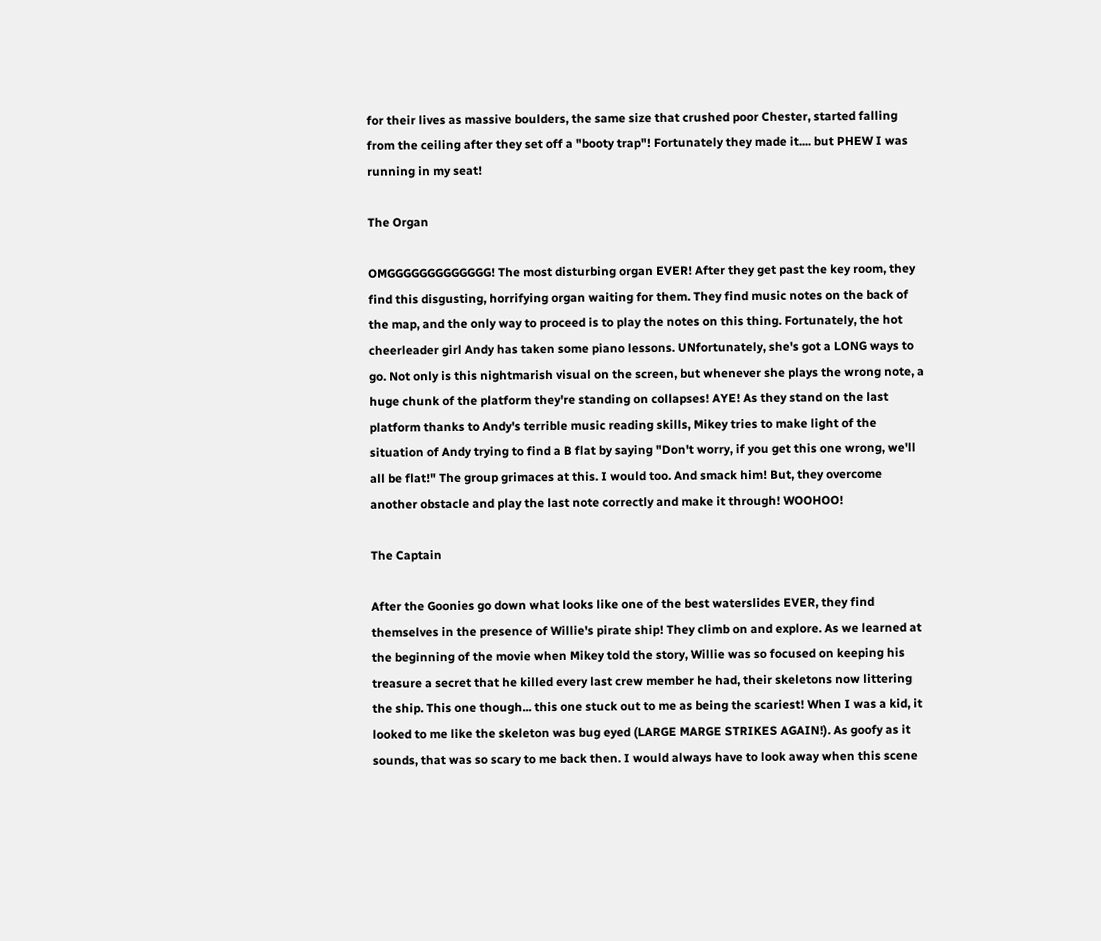for their lives as massive boulders, the same size that crushed poor Chester, started falling from the ceiling after they set off a "booty trap"! Fortunately they made it.... but PHEW I was running in my seat!

The Organ

OMGGGGGGGGGGGGG! The most disturbing organ EVER! After they get past the key room, they find this disgusting, horrifying organ waiting for them. They find music notes on the back of the map, and the only way to proceed is to play the notes on this thing. Fortunately, the hot cheerleader girl Andy has taken some piano lessons. UNfortunately, she's got a LONG ways to go. Not only is this nightmarish visual on the screen, but whenever she plays the wrong note, a huge chunk of the platform they're standing on collapses! AYE! As they stand on the last platform thanks to Andy's terrible music reading skills, Mikey tries to make light of the situation of Andy trying to find a B flat by saying "Don't worry, if you get this one wrong, we'll all be flat!" The group grimaces at this. I would too. And smack him! But, they overcome another obstacle and play the last note correctly and make it through! WOOHOO!

The Captain

After the Goonies go down what looks like one of the best waterslides EVER, they find themselves in the presence of Willie's pirate ship! They climb on and explore. As we learned at the beginning of the movie when Mikey told the story, Willie was so focused on keeping his treasure a secret that he killed every last crew member he had, their skeletons now littering the ship. This one though... this one stuck out to me as being the scariest! When I was a kid, it looked to me like the skeleton was bug eyed (LARGE MARGE STRIKES AGAIN!). As goofy as it sounds, that was so scary to me back then. I would always have to look away when this scene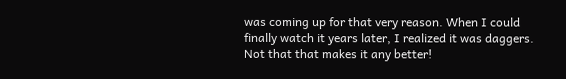was coming up for that very reason. When I could finally watch it years later, I realized it was daggers. Not that that makes it any better!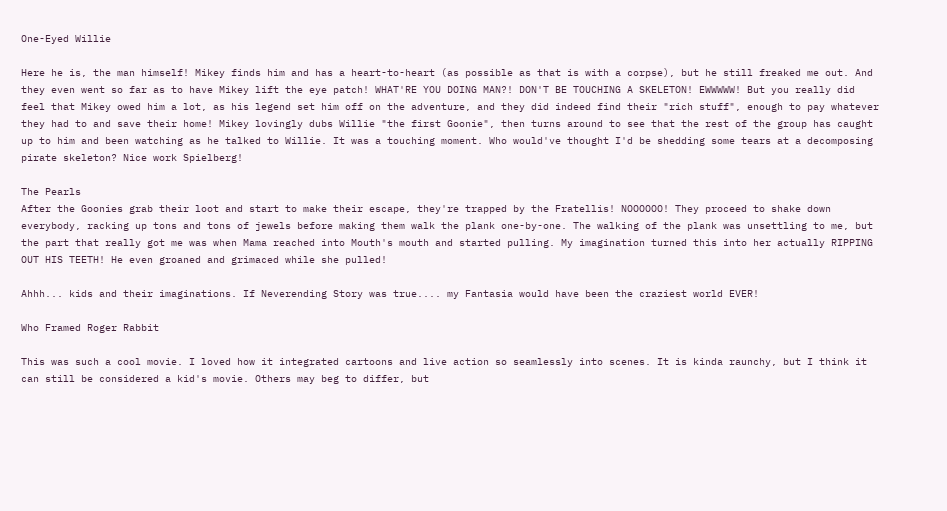One-Eyed Willie

Here he is, the man himself! Mikey finds him and has a heart-to-heart (as possible as that is with a corpse), but he still freaked me out. And they even went so far as to have Mikey lift the eye patch! WHAT'RE YOU DOING MAN?! DON'T BE TOUCHING A SKELETON! EWWWWW! But you really did feel that Mikey owed him a lot, as his legend set him off on the adventure, and they did indeed find their "rich stuff", enough to pay whatever they had to and save their home! Mikey lovingly dubs Willie "the first Goonie", then turns around to see that the rest of the group has caught up to him and been watching as he talked to Willie. It was a touching moment. Who would've thought I'd be shedding some tears at a decomposing pirate skeleton? Nice work Spielberg!

The Pearls
After the Goonies grab their loot and start to make their escape, they're trapped by the Fratellis! NOOOOOO! They proceed to shake down everybody, racking up tons and tons of jewels before making them walk the plank one-by-one. The walking of the plank was unsettling to me, but the part that really got me was when Mama reached into Mouth's mouth and started pulling. My imagination turned this into her actually RIPPING OUT HIS TEETH! He even groaned and grimaced while she pulled!

Ahhh... kids and their imaginations. If Neverending Story was true.... my Fantasia would have been the craziest world EVER!

Who Framed Roger Rabbit

This was such a cool movie. I loved how it integrated cartoons and live action so seamlessly into scenes. It is kinda raunchy, but I think it can still be considered a kid's movie. Others may beg to differ, but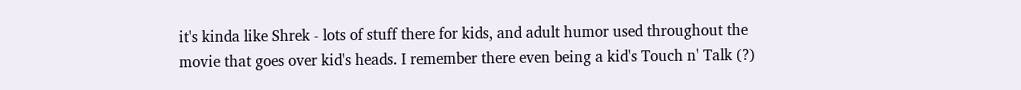it's kinda like Shrek - lots of stuff there for kids, and adult humor used throughout the movie that goes over kid's heads. I remember there even being a kid's Touch n' Talk (?)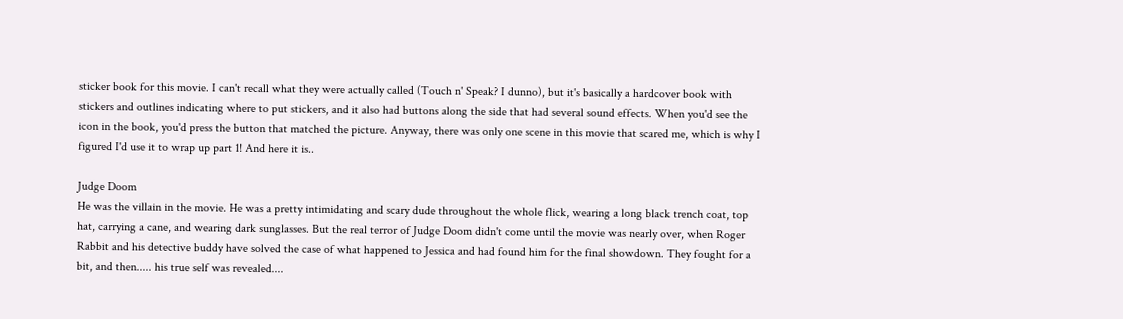sticker book for this movie. I can't recall what they were actually called (Touch n' Speak? I dunno), but it's basically a hardcover book with stickers and outlines indicating where to put stickers, and it also had buttons along the side that had several sound effects. When you'd see the icon in the book, you'd press the button that matched the picture. Anyway, there was only one scene in this movie that scared me, which is why I figured I'd use it to wrap up part 1! And here it is..

Judge Doom
He was the villain in the movie. He was a pretty intimidating and scary dude throughout the whole flick, wearing a long black trench coat, top hat, carrying a cane, and wearing dark sunglasses. But the real terror of Judge Doom didn't come until the movie was nearly over, when Roger Rabbit and his detective buddy have solved the case of what happened to Jessica and had found him for the final showdown. They fought for a bit, and then..... his true self was revealed....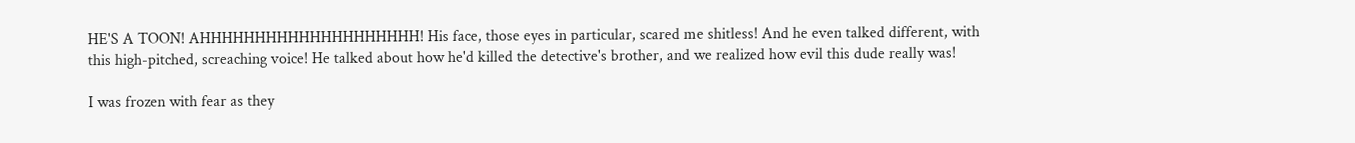HE'S A TOON! AHHHHHHHHHHHHHHHHHHHH! His face, those eyes in particular, scared me shitless! And he even talked different, with this high-pitched, screaching voice! He talked about how he'd killed the detective's brother, and we realized how evil this dude really was!

I was frozen with fear as they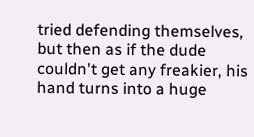tried defending themselves, but then as if the dude couldn't get any freakier, his hand turns into a huge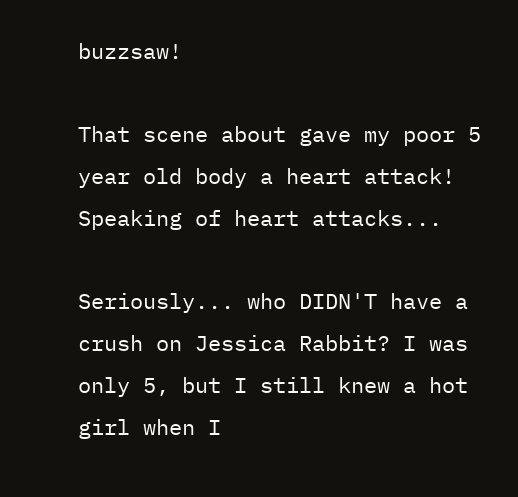buzzsaw!

That scene about gave my poor 5 year old body a heart attack! Speaking of heart attacks...

Seriously... who DIDN'T have a crush on Jessica Rabbit? I was only 5, but I still knew a hot girl when I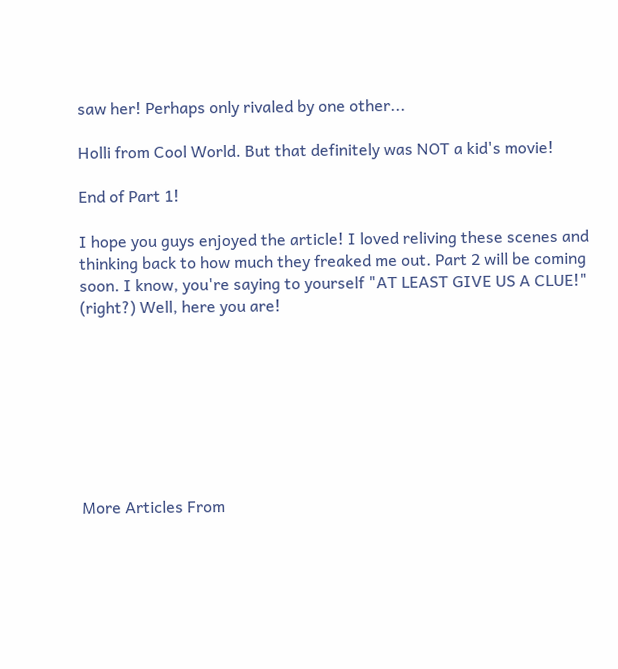saw her! Perhaps only rivaled by one other...

Holli from Cool World. But that definitely was NOT a kid's movie!

End of Part 1!

I hope you guys enjoyed the article! I loved reliving these scenes and thinking back to how much they freaked me out. Part 2 will be coming soon. I know, you're saying to yourself "AT LEAST GIVE US A CLUE!" (right?) Well, here you are!








More Articles From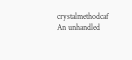crystalmethodcaf
An unhandled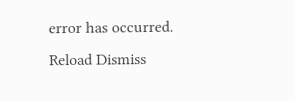error has occurred. Reload Dismiss